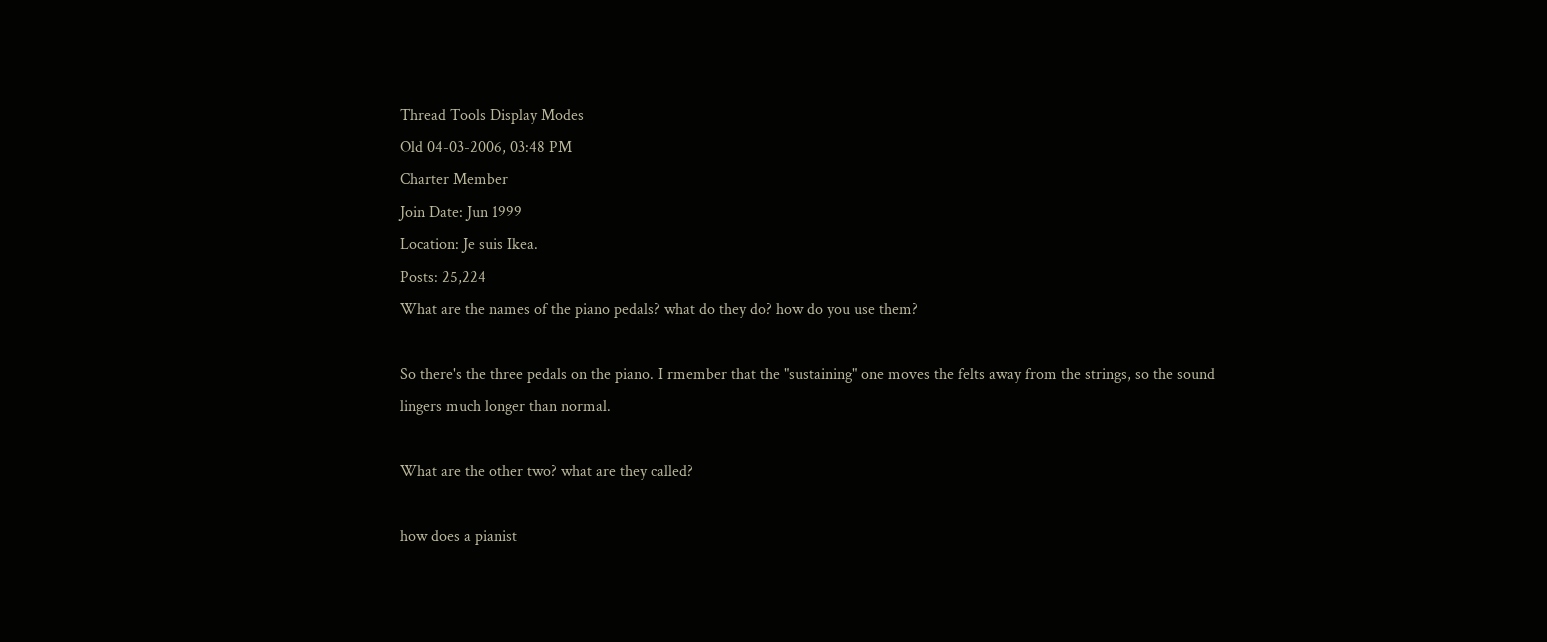Thread Tools Display Modes
Old 04-03-2006, 03:48 PM
Charter Member
Join Date: Jun 1999
Location: Je suis Ikea.
Posts: 25,224
What are the names of the piano pedals? what do they do? how do you use them?

So there's the three pedals on the piano. I rmember that the "sustaining" one moves the felts away from the strings, so the sound lingers much longer than normal.

What are the other two? what are they called?

how does a pianist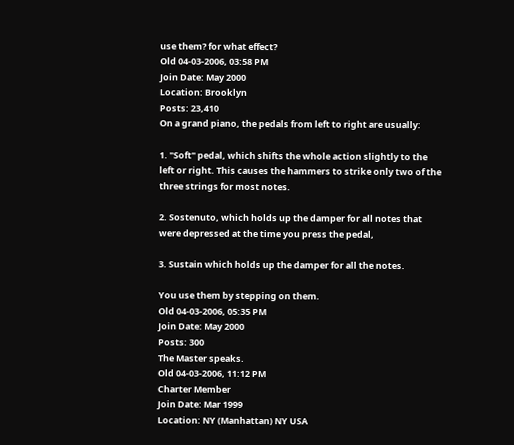use them? for what effect?
Old 04-03-2006, 03:58 PM
Join Date: May 2000
Location: Brooklyn
Posts: 23,410
On a grand piano, the pedals from left to right are usually:

1. "Soft" pedal, which shifts the whole action slightly to the left or right. This causes the hammers to strike only two of the three strings for most notes.

2. Sostenuto, which holds up the damper for all notes that were depressed at the time you press the pedal,

3. Sustain which holds up the damper for all the notes.

You use them by stepping on them.
Old 04-03-2006, 05:35 PM
Join Date: May 2000
Posts: 300
The Master speaks.
Old 04-03-2006, 11:12 PM
Charter Member
Join Date: Mar 1999
Location: NY (Manhattan) NY USA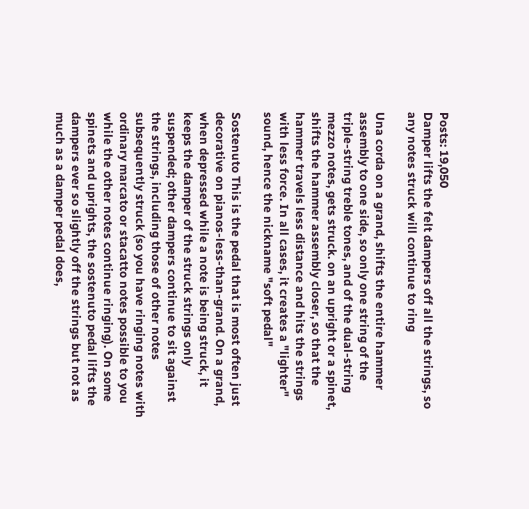Posts: 19,050
Damper lifts the felt dampers off all the strings, so any notes struck will continue to ring

Una corda on a grand, shifts the entire hammer assembly to one side, so only one string of the triple-string treble tones, and of the dual-string mezzo notes, gets struck. on an upright or a spinet, shifts the hammer assembly closer, so that the hammer travels less distance and hits the strings with less force. In all cases, it creates a "lighter" sound, hence the nickname "soft pedal"

Sostenuto This is the pedal that is most often just decorative on pianos-less-than-grand. On a grand, when depressed while a note is being struck, it keeps the damper of the struck strings only suspended; other dampers continue to sit against the strings, including those of other notes subsequently struck (so you have ringing notes with ordinary marcato or stacatto notes possible to you while the other notes continue ringing). On some spinets and uprights, the sostenuto pedal lifts the dampers ever so slightly off the strings but not as much as a damper pedal does,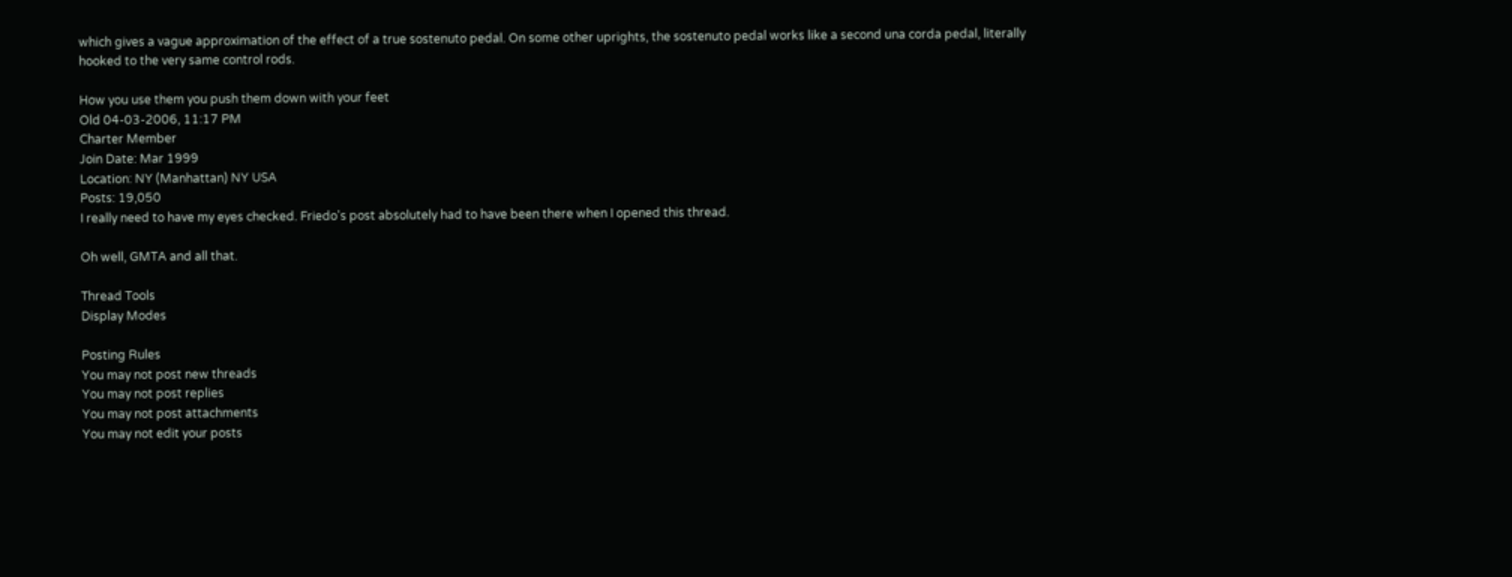which gives a vague approximation of the effect of a true sostenuto pedal. On some other uprights, the sostenuto pedal works like a second una corda pedal, literally hooked to the very same control rods.

How you use them you push them down with your feet
Old 04-03-2006, 11:17 PM
Charter Member
Join Date: Mar 1999
Location: NY (Manhattan) NY USA
Posts: 19,050
I really need to have my eyes checked. Friedo's post absolutely had to have been there when I opened this thread.

Oh well, GMTA and all that.

Thread Tools
Display Modes

Posting Rules
You may not post new threads
You may not post replies
You may not post attachments
You may not edit your posts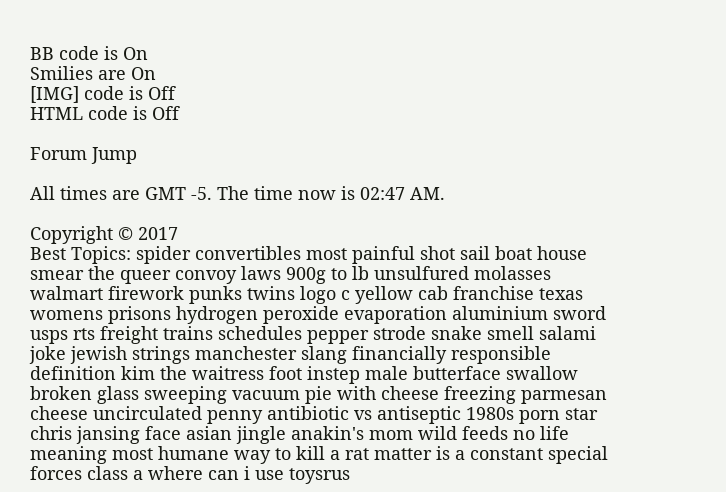BB code is On
Smilies are On
[IMG] code is Off
HTML code is Off

Forum Jump

All times are GMT -5. The time now is 02:47 AM.

Copyright © 2017
Best Topics: spider convertibles most painful shot sail boat house smear the queer convoy laws 900g to lb unsulfured molasses walmart firework punks twins logo c yellow cab franchise texas womens prisons hydrogen peroxide evaporation aluminium sword usps rts freight trains schedules pepper strode snake smell salami joke jewish strings manchester slang financially responsible definition kim the waitress foot instep male butterface swallow broken glass sweeping vacuum pie with cheese freezing parmesan cheese uncirculated penny antibiotic vs antiseptic 1980s porn star chris jansing face asian jingle anakin's mom wild feeds no life meaning most humane way to kill a rat matter is a constant special forces class a where can i use toysrus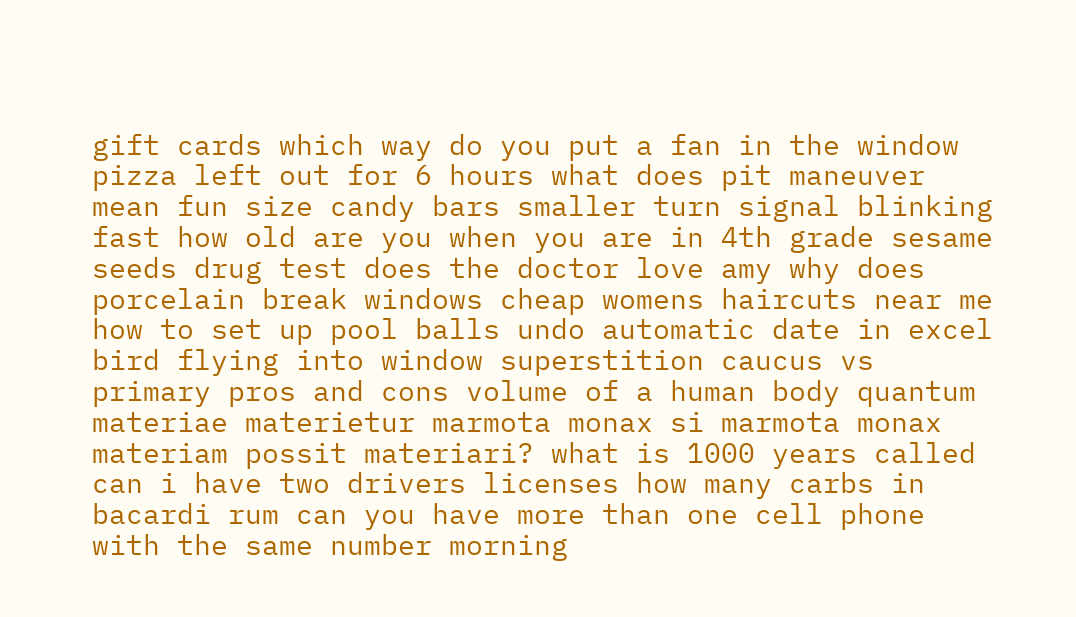gift cards which way do you put a fan in the window pizza left out for 6 hours what does pit maneuver mean fun size candy bars smaller turn signal blinking fast how old are you when you are in 4th grade sesame seeds drug test does the doctor love amy why does porcelain break windows cheap womens haircuts near me how to set up pool balls undo automatic date in excel bird flying into window superstition caucus vs primary pros and cons volume of a human body quantum materiae materietur marmota monax si marmota monax materiam possit materiari? what is 1000 years called can i have two drivers licenses how many carbs in bacardi rum can you have more than one cell phone with the same number morning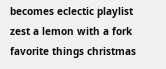becomes eclectic playlist zest a lemon with a fork favorite things christmas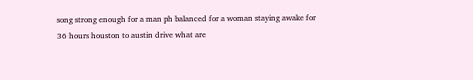song strong enough for a man ph balanced for a woman staying awake for 36 hours houston to austin drive what are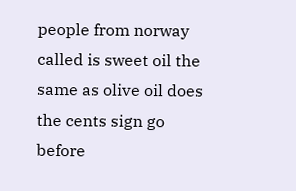people from norway called is sweet oil the same as olive oil does the cents sign go before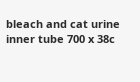bleach and cat urine inner tube 700 x 38c